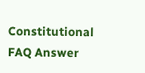Constitutional FAQ Answer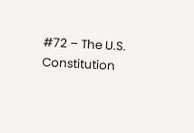#72 – The U.S. Constitution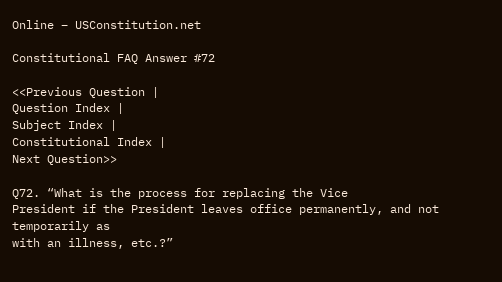Online – USConstitution.net

Constitutional FAQ Answer #72

<<Previous Question |
Question Index |
Subject Index |
Constitutional Index |
Next Question>>

Q72. “What is the process for replacing the Vice
President if the President leaves office permanently, and not temporarily as
with an illness, etc.?”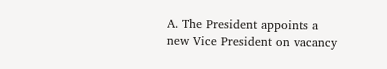A. The President appoints a new Vice President on vacancy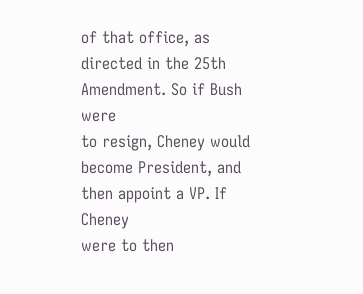of that office, as
directed in the 25th Amendment. So if Bush were
to resign, Cheney would become President, and then appoint a VP. If Cheney
were to then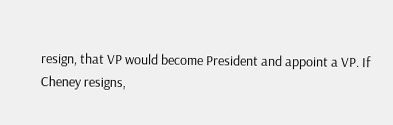resign, that VP would become President and appoint a VP. If
Cheney resigns,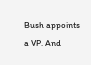Bush appoints a VP. And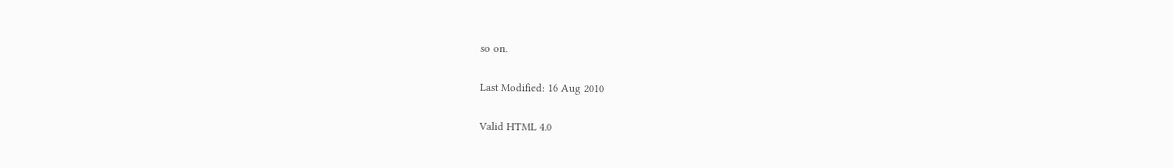so on.

Last Modified: 16 Aug 2010

Valid HTML 4.0